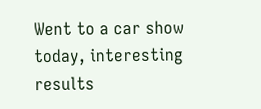Went to a car show today, interesting results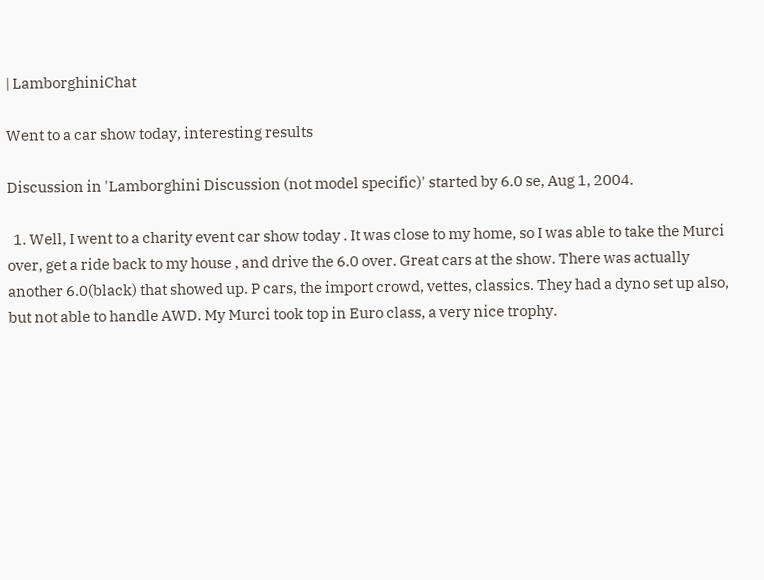| LamborghiniChat

Went to a car show today, interesting results

Discussion in 'Lamborghini Discussion (not model specific)' started by 6.0 se, Aug 1, 2004.

  1. Well, I went to a charity event car show today . It was close to my home, so I was able to take the Murci over, get a ride back to my house , and drive the 6.0 over. Great cars at the show. There was actually another 6.0(black) that showed up. P cars, the import crowd, vettes, classics. They had a dyno set up also, but not able to handle AWD. My Murci took top in Euro class, a very nice trophy.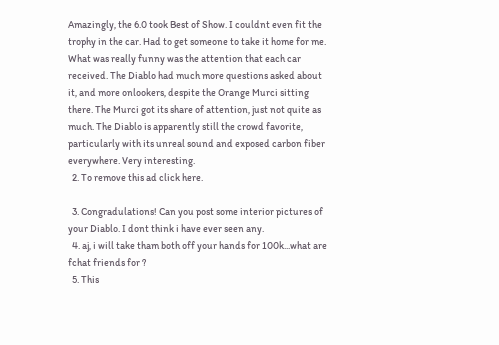Amazingly, the 6.0 took Best of Show. I couldnt even fit the trophy in the car. Had to get someone to take it home for me. What was really funny was the attention that each car received. The Diablo had much more questions asked about it, and more onlookers, despite the Orange Murci sitting there. The Murci got its share of attention, just not quite as much. The Diablo is apparently still the crowd favorite, particularly with its unreal sound and exposed carbon fiber everywhere. Very interesting.
  2. To remove this ad click here.

  3. Congradulations! Can you post some interior pictures of your Diablo. I dont think i have ever seen any.
  4. aj, i will take tham both off your hands for 100k...what are fchat friends for ?
  5. This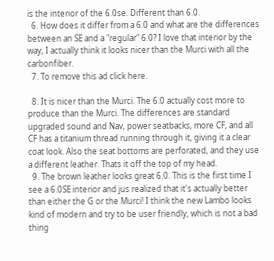is the interior of the 6.0se. Different than 6.0.
  6. How does it differ from a 6.0 and what are the differences between an SE and a "regular" 6.0? I love that interior by the way, I actually think it looks nicer than the Murci with all the carbonfiber.
  7. To remove this ad click here.

  8. It is nicer than the Murci. The 6.0 actually cost more to produce than the Murci. The differences are standard upgraded sound and Nav, power seatbacks, more CF, and all CF has a titanium thread running through it, giving it a clear coat look. Also the seat bottoms are perforated, and they use a different leather. Thats it off the top of my head.
  9. The brown leather looks great 6.0. This is the first time I see a 6.0SE interior and jus realized that it's actually better than either the G or the Murci! I think the new Lambo looks kind of modern and try to be user friendly, which is not a bad thing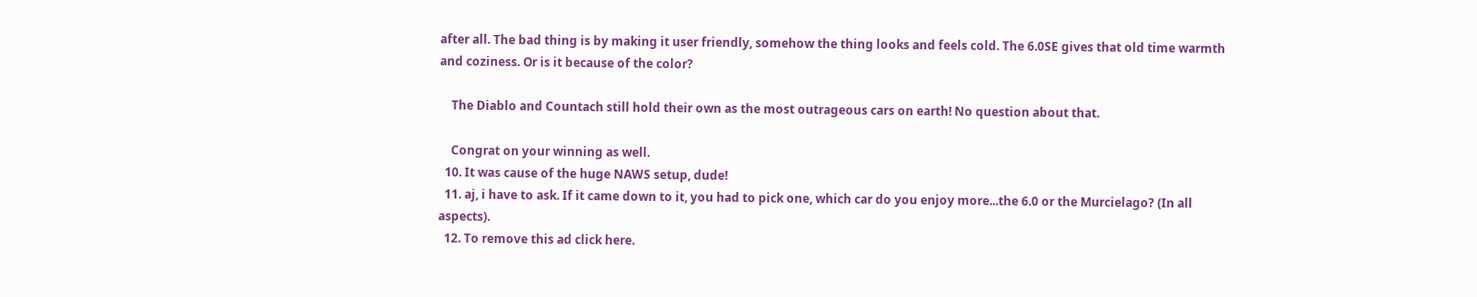after all. The bad thing is by making it user friendly, somehow the thing looks and feels cold. The 6.0SE gives that old time warmth and coziness. Or is it because of the color?

    The Diablo and Countach still hold their own as the most outrageous cars on earth! No question about that.

    Congrat on your winning as well.
  10. It was cause of the huge NAWS setup, dude!
  11. aj, i have to ask. If it came down to it, you had to pick one, which car do you enjoy more...the 6.0 or the Murcielago? (In all aspects).
  12. To remove this ad click here.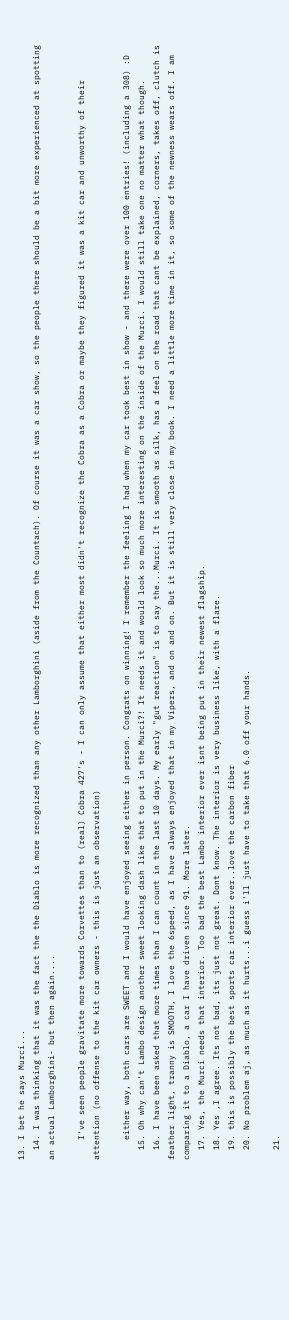13. I bet he says Murci...
  14. I was thinking that it was the fact the the Diablo is more recognized than any other Lamborghini (aside from the Countach). Of course it was a car show, so the people there should be a bit more experienced at spotting an actual Lamborghini- but then again....

    I've seen people gravitate more towards Corvettes than to (real) Cobra 427's - I can only assume that either most didn't recognize the Cobra as a Cobra or maybe they figured it was a kit car and unworthy of their attention (no offense to the kit car owners - this is just an observation)

    either way, both cars are SWEET and I would have enjoyed seeing either in person. Congrats on winning! I remember the feeling I had when my car took best in show - and there were over 100 entries! (including a 308) :D
  15. Oh why can't Lambo design another sweet looking dash like that to put in the Murci?! It needs it and would look so much more interesting on the inside of the Murci. I would still take one no matter what though.
  16. I have been asked that more times than I can count in the last 10 days. My early "gut reaction" is to say the...Murci. It is smooth as silk, has a feel on the road that cant be explained, corners, takes off, clutch is feather light, tranny is SMOOTH, I love the 6speed, as I have always enjoyed that in my Vipers, and on and on. But it is still very close in my book. I need a little more time in it, so some of the newness wears off. I am comparing it to a Diablo, a car I have driven since 91. More later.
  17. Yes, the Murci needs that interior. Too bad the best Lambo interior ever isnt being put in their newest flagship.
  18. Yes ,I agree. Its not bad, its just not great. Dont know. The interior is very business like, with a flare.
  19. this is possibly the best sports car interior ever..love the carbon fiber
  20. No problem aj, as much as it hurts...i guess i'll just have to take that 6.0 off your hands.

  21.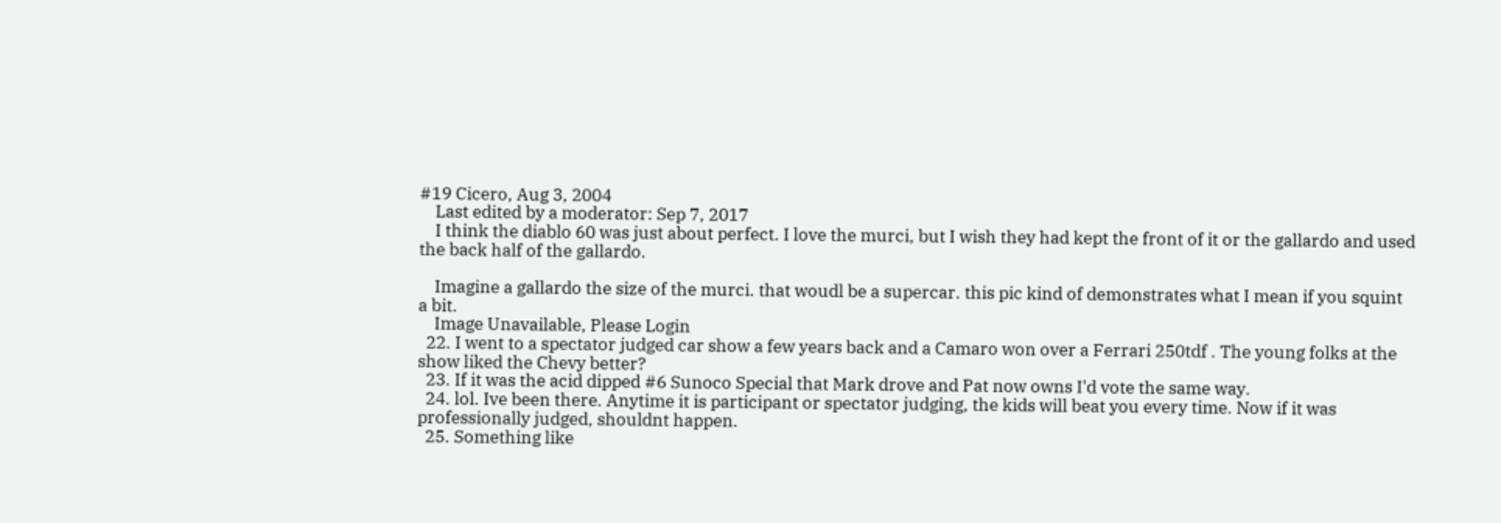#19 Cicero, Aug 3, 2004
    Last edited by a moderator: Sep 7, 2017
    I think the diablo 60 was just about perfect. I love the murci, but I wish they had kept the front of it or the gallardo and used the back half of the gallardo.

    Imagine a gallardo the size of the murci. that woudl be a supercar. this pic kind of demonstrates what I mean if you squint a bit.
    Image Unavailable, Please Login
  22. I went to a spectator judged car show a few years back and a Camaro won over a Ferrari 250tdf . The young folks at the show liked the Chevy better?
  23. If it was the acid dipped #6 Sunoco Special that Mark drove and Pat now owns I'd vote the same way.
  24. lol. Ive been there. Anytime it is participant or spectator judging, the kids will beat you every time. Now if it was professionally judged, shouldnt happen.
  25. Something like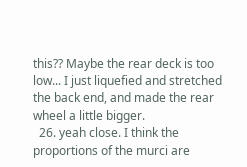this?? Maybe the rear deck is too low... I just liquefied and stretched the back end, and made the rear wheel a little bigger.
  26. yeah close. I think the proportions of the murci are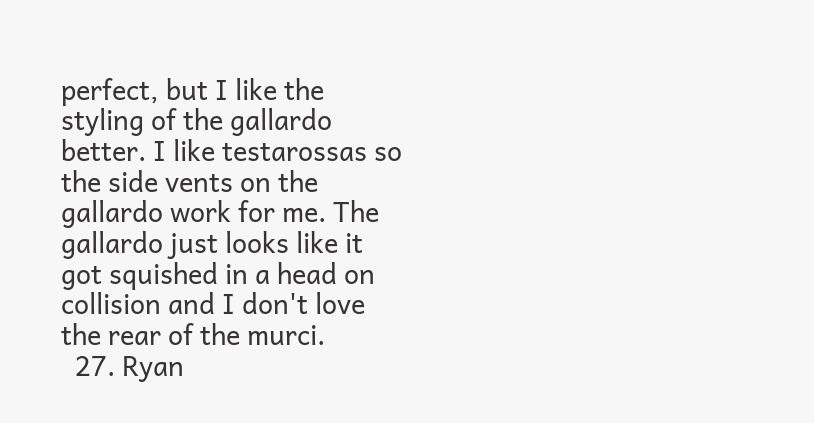perfect, but I like the styling of the gallardo better. I like testarossas so the side vents on the gallardo work for me. The gallardo just looks like it got squished in a head on collision and I don't love the rear of the murci.
  27. Ryan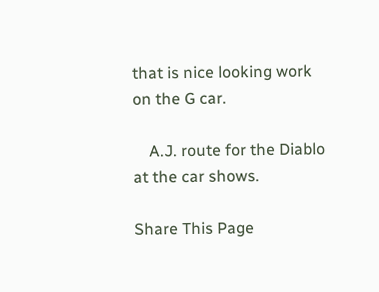that is nice looking work on the G car.

    A.J. route for the Diablo at the car shows.

Share This Page